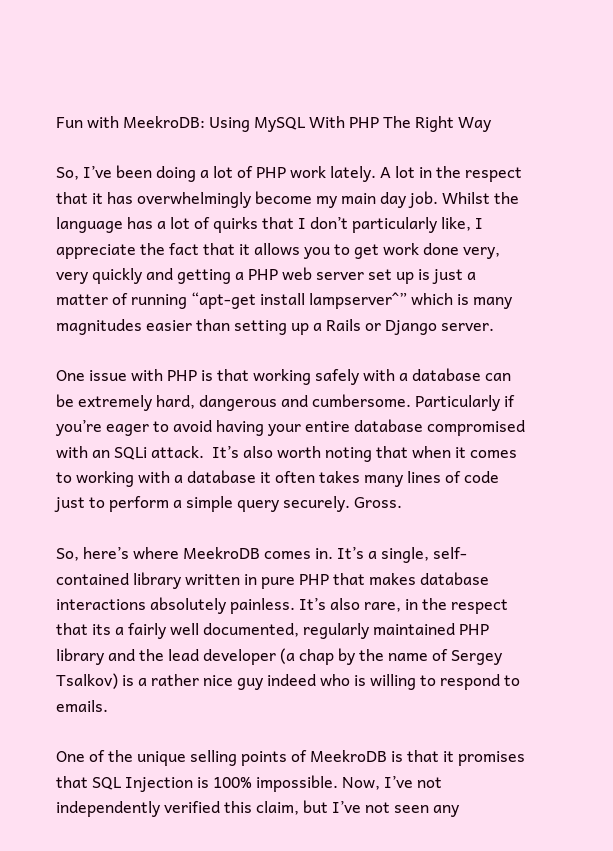Fun with MeekroDB: Using MySQL With PHP The Right Way

So, I’ve been doing a lot of PHP work lately. A lot in the respect that it has overwhelmingly become my main day job. Whilst the language has a lot of quirks that I don’t particularly like, I appreciate the fact that it allows you to get work done very, very quickly and getting a PHP web server set up is just a matter of running “apt-get install lampserver^” which is many magnitudes easier than setting up a Rails or Django server.

One issue with PHP is that working safely with a database can be extremely hard, dangerous and cumbersome. Particularly if you’re eager to avoid having your entire database compromised with an SQLi attack.  It’s also worth noting that when it comes to working with a database it often takes many lines of code just to perform a simple query securely. Gross.

So, here’s where MeekroDB comes in. It’s a single, self-contained library written in pure PHP that makes database interactions absolutely painless. It’s also rare, in the respect that its a fairly well documented, regularly maintained PHP library and the lead developer (a chap by the name of Sergey Tsalkov) is a rather nice guy indeed who is willing to respond to emails.

One of the unique selling points of MeekroDB is that it promises that SQL Injection is 100% impossible. Now, I’ve not independently verified this claim, but I’ve not seen any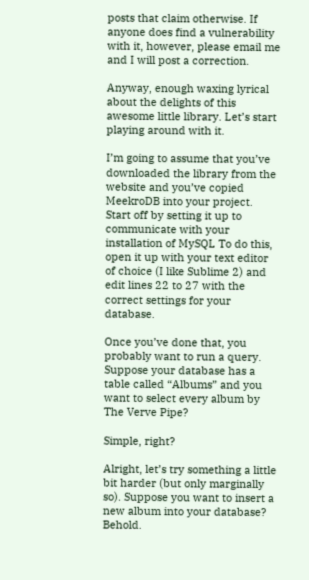posts that claim otherwise. If anyone does find a vulnerability with it, however, please email me and I will post a correction.

Anyway, enough waxing lyrical about the delights of this awesome little library. Let’s start playing around with it.

I’m going to assume that you’ve downloaded the library from the website and you’ve copied MeekroDB into your project. Start off by setting it up to communicate with your installation of MySQL To do this, open it up with your text editor of choice (I like Sublime 2) and edit lines 22 to 27 with the correct settings for your database.

Once you’ve done that, you probably want to run a query. Suppose your database has a table called “Albums” and you want to select every album by The Verve Pipe?

Simple, right?

Alright, let’s try something a little bit harder (but only marginally so). Suppose you want to insert a new album into your database? Behold.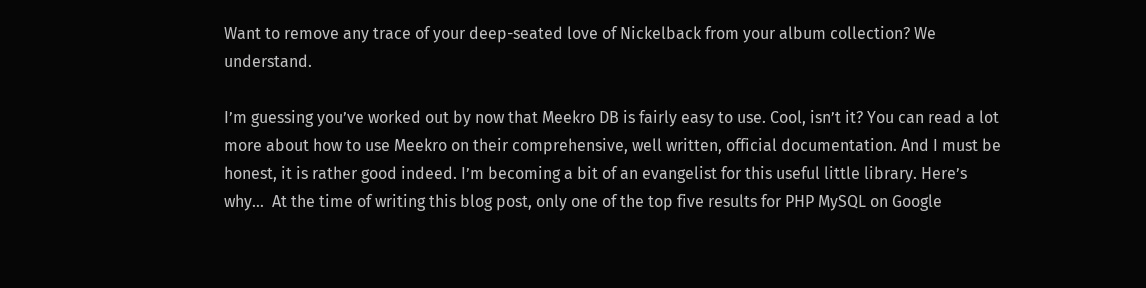Want to remove any trace of your deep-seated love of Nickelback from your album collection? We understand.

I’m guessing you’ve worked out by now that Meekro DB is fairly easy to use. Cool, isn’t it? You can read a lot more about how to use Meekro on their comprehensive, well written, official documentation. And I must be honest, it is rather good indeed. I’m becoming a bit of an evangelist for this useful little library. Here’s why…  At the time of writing this blog post, only one of the top five results for PHP MySQL on Google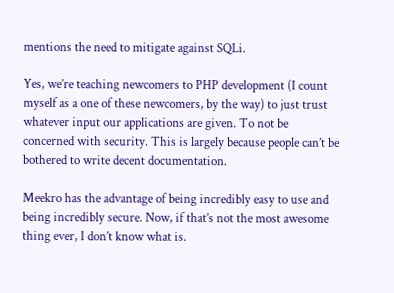mentions the need to mitigate against SQLi.

Yes, we’re teaching newcomers to PHP development (I count myself as a one of these newcomers, by the way) to just trust whatever input our applications are given. To not be concerned with security. This is largely because people can’t be bothered to write decent documentation.

Meekro has the advantage of being incredibly easy to use and being incredibly secure. Now, if that’s not the most awesome thing ever, I don’t know what is.